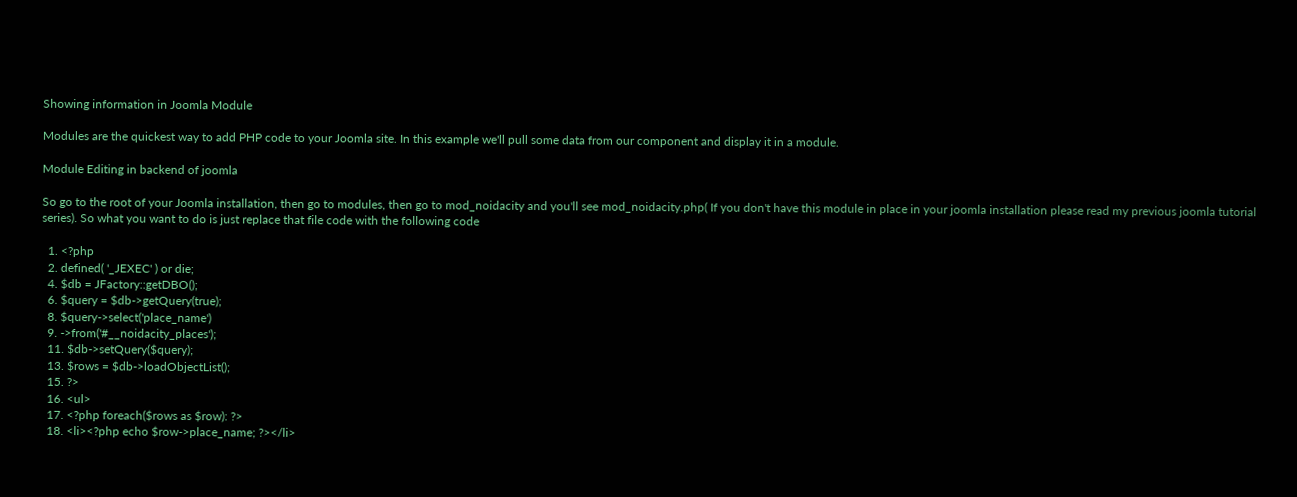Showing information in Joomla Module

Modules are the quickest way to add PHP code to your Joomla site. In this example we'll pull some data from our component and display it in a module.

Module Editing in backend of joomla

So go to the root of your Joomla installation, then go to modules, then go to mod_noidacity and you'll see mod_noidacity.php( If you don't have this module in place in your joomla installation please read my previous joomla tutorial series). So what you want to do is just replace that file code with the following code

  1. <?php
  2. defined( '_JEXEC' ) or die;
  4. $db = JFactory::getDBO();
  6. $query = $db->getQuery(true);
  8. $query->select('place_name')
  9. ->from('#__noidacity_places');
  11. $db->setQuery($query);
  13. $rows = $db->loadObjectList();
  15. ?>
  16. <ul>
  17. <?php foreach($rows as $row): ?>
  18. <li><?php echo $row->place_name; ?></li>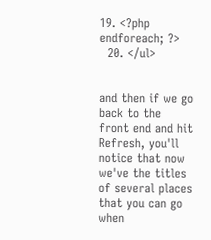19. <?php endforeach; ?>
  20. </ul>


and then if we go back to the front end and hit Refresh, you'll notice that now we've the titles of several places that you can go when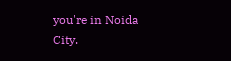you're in Noida City.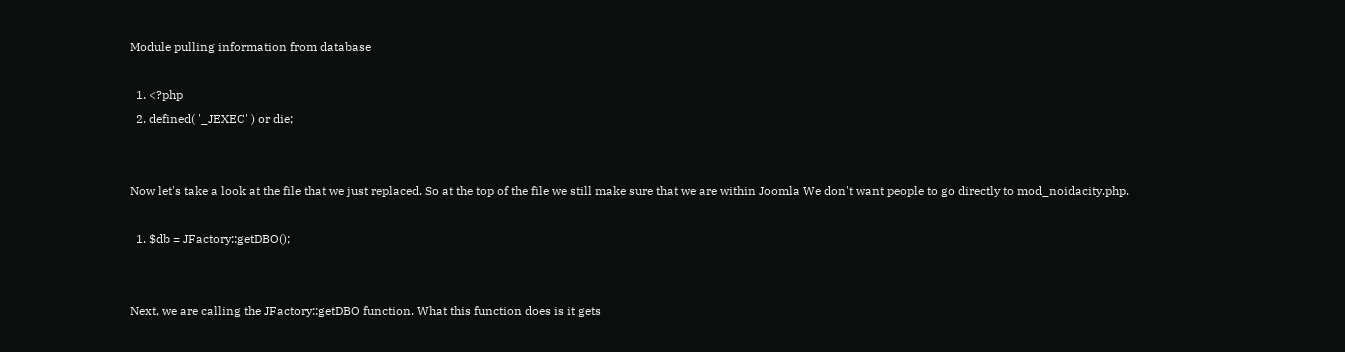Module pulling information from database

  1. <?php
  2. defined( '_JEXEC' ) or die;


Now let's take a look at the file that we just replaced. So at the top of the file we still make sure that we are within Joomla We don't want people to go directly to mod_noidacity.php.

  1. $db = JFactory::getDBO();


Next, we are calling the JFactory::getDBO function. What this function does is it gets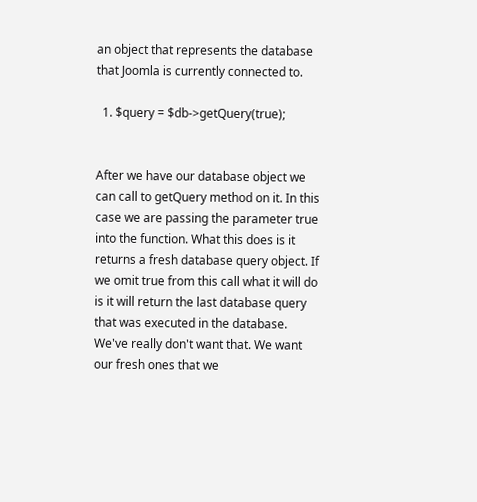an object that represents the database that Joomla is currently connected to.

  1. $query = $db->getQuery(true);


After we have our database object we can call to getQuery method on it. In this case we are passing the parameter true into the function. What this does is it returns a fresh database query object. If we omit true from this call what it will do is it will return the last database query that was executed in the database. We've really don't want that. We want our fresh ones that we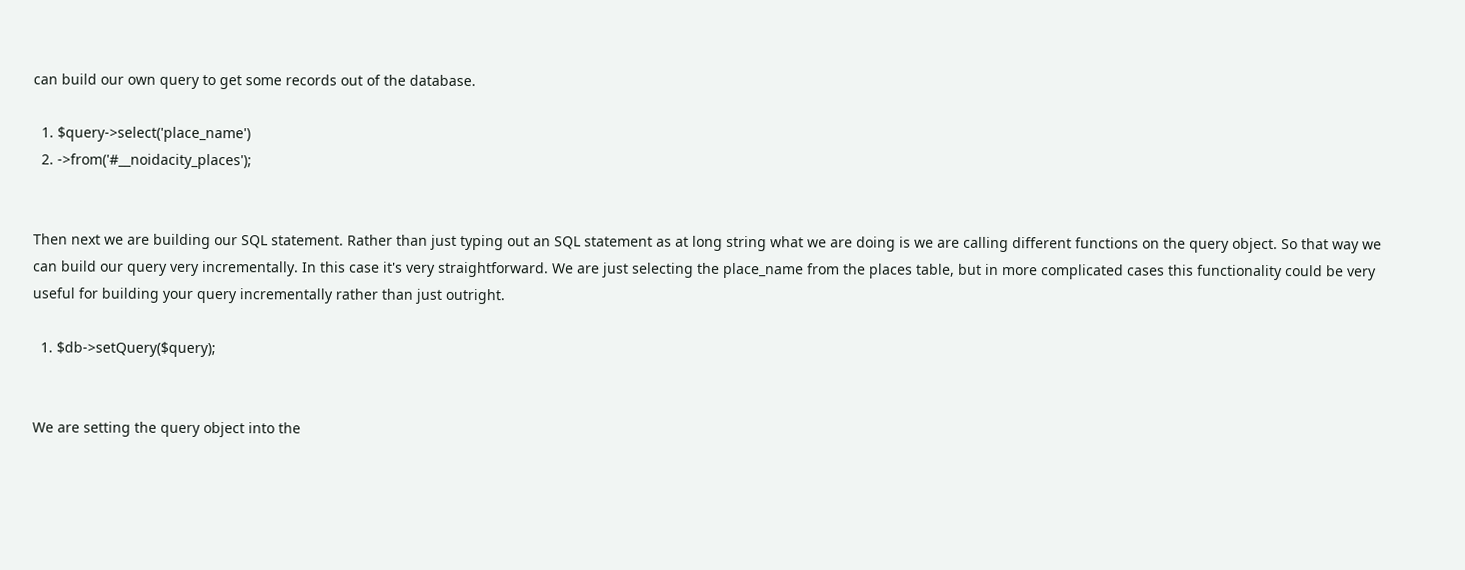can build our own query to get some records out of the database.

  1. $query->select('place_name')
  2. ->from('#__noidacity_places');


Then next we are building our SQL statement. Rather than just typing out an SQL statement as at long string what we are doing is we are calling different functions on the query object. So that way we can build our query very incrementally. In this case it's very straightforward. We are just selecting the place_name from the places table, but in more complicated cases this functionality could be very useful for building your query incrementally rather than just outright.

  1. $db->setQuery($query);


We are setting the query object into the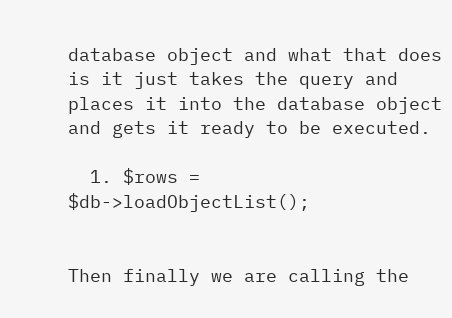database object and what that does is it just takes the query and places it into the database object and gets it ready to be executed.

  1. $rows = $db->loadObjectList();


Then finally we are calling the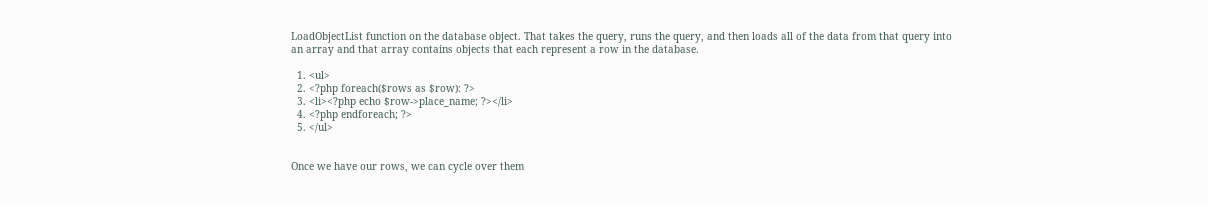LoadObjectList function on the database object. That takes the query, runs the query, and then loads all of the data from that query into an array and that array contains objects that each represent a row in the database.

  1. <ul>
  2. <?php foreach($rows as $row): ?>
  3. <li><?php echo $row->place_name; ?></li>
  4. <?php endforeach; ?>
  5. </ul>


Once we have our rows, we can cycle over them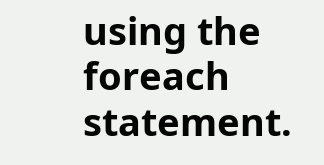using the foreach statement.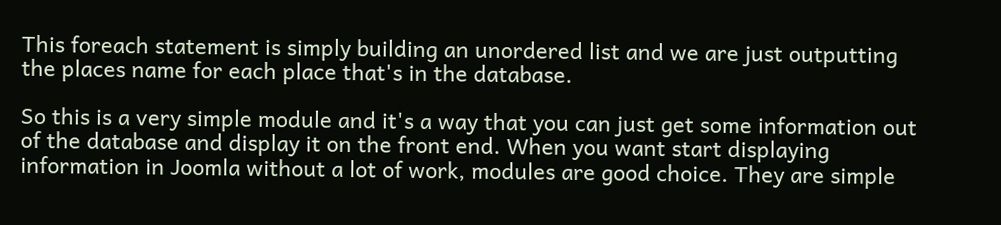This foreach statement is simply building an unordered list and we are just outputting the places name for each place that's in the database.

So this is a very simple module and it's a way that you can just get some information out of the database and display it on the front end. When you want start displaying information in Joomla without a lot of work, modules are good choice. They are simple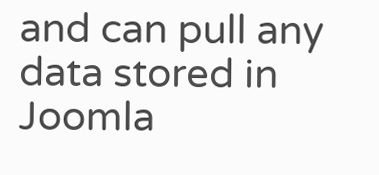and can pull any data stored in Joomla